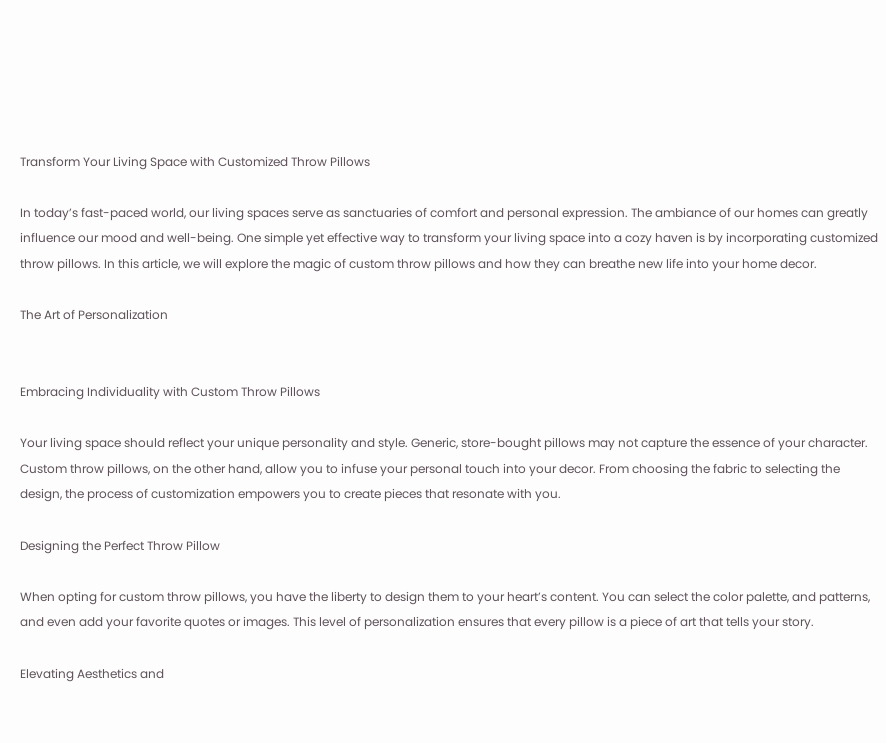Transform Your Living Space with Customized Throw Pillows

In today’s fast-paced world, our living spaces serve as sanctuaries of comfort and personal expression. The ambiance of our homes can greatly influence our mood and well-being. One simple yet effective way to transform your living space into a cozy haven is by incorporating customized throw pillows. In this article, we will explore the magic of custom throw pillows and how they can breathe new life into your home decor.

The Art of Personalization


Embracing Individuality with Custom Throw Pillows

Your living space should reflect your unique personality and style. Generic, store-bought pillows may not capture the essence of your character. Custom throw pillows, on the other hand, allow you to infuse your personal touch into your decor. From choosing the fabric to selecting the design, the process of customization empowers you to create pieces that resonate with you.

Designing the Perfect Throw Pillow

When opting for custom throw pillows, you have the liberty to design them to your heart’s content. You can select the color palette, and patterns, and even add your favorite quotes or images. This level of personalization ensures that every pillow is a piece of art that tells your story.

Elevating Aesthetics and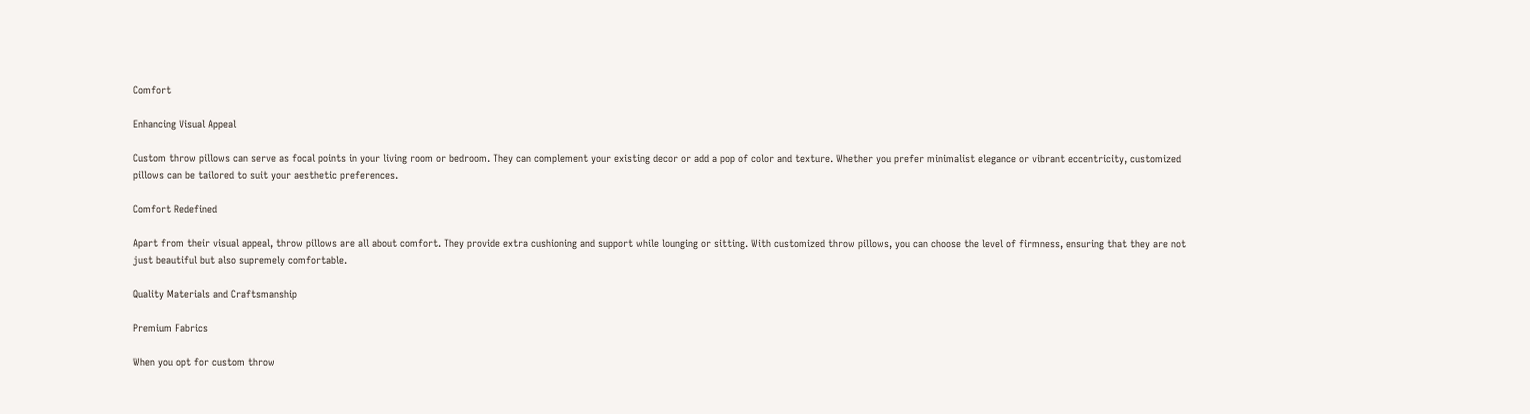Comfort

Enhancing Visual Appeal

Custom throw pillows can serve as focal points in your living room or bedroom. They can complement your existing decor or add a pop of color and texture. Whether you prefer minimalist elegance or vibrant eccentricity, customized pillows can be tailored to suit your aesthetic preferences.

Comfort Redefined

Apart from their visual appeal, throw pillows are all about comfort. They provide extra cushioning and support while lounging or sitting. With customized throw pillows, you can choose the level of firmness, ensuring that they are not just beautiful but also supremely comfortable.

Quality Materials and Craftsmanship

Premium Fabrics

When you opt for custom throw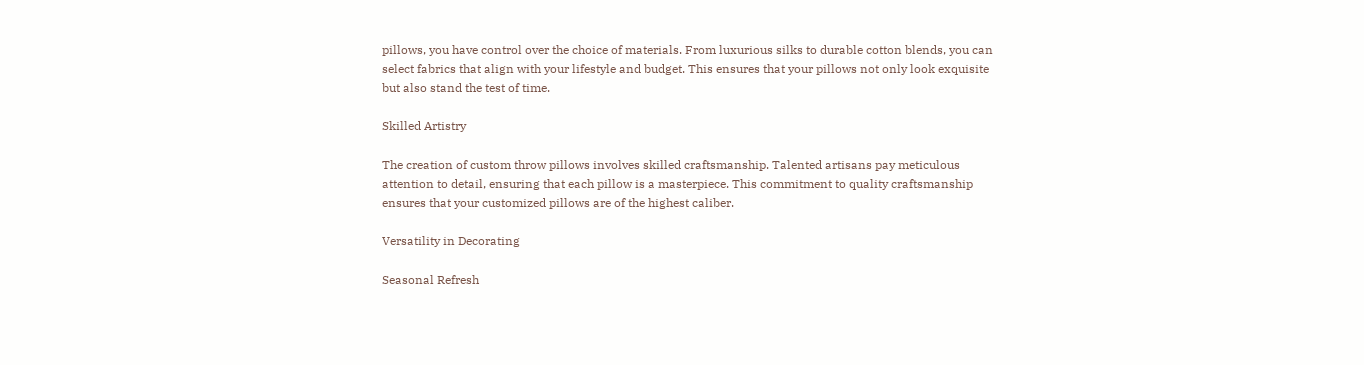pillows, you have control over the choice of materials. From luxurious silks to durable cotton blends, you can select fabrics that align with your lifestyle and budget. This ensures that your pillows not only look exquisite but also stand the test of time.

Skilled Artistry

The creation of custom throw pillows involves skilled craftsmanship. Talented artisans pay meticulous attention to detail, ensuring that each pillow is a masterpiece. This commitment to quality craftsmanship ensures that your customized pillows are of the highest caliber.

Versatility in Decorating

Seasonal Refresh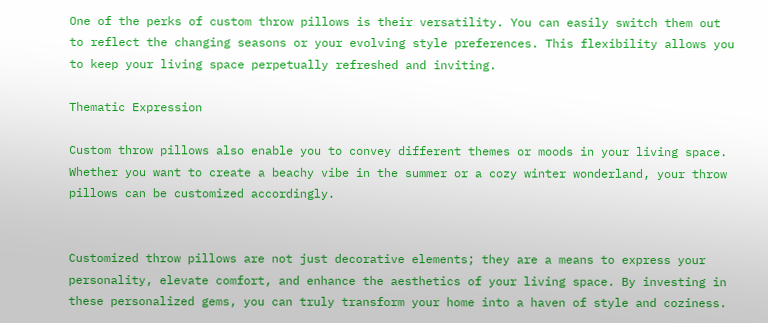One of the perks of custom throw pillows is their versatility. You can easily switch them out to reflect the changing seasons or your evolving style preferences. This flexibility allows you to keep your living space perpetually refreshed and inviting.

Thematic Expression

Custom throw pillows also enable you to convey different themes or moods in your living space. Whether you want to create a beachy vibe in the summer or a cozy winter wonderland, your throw pillows can be customized accordingly.


Customized throw pillows are not just decorative elements; they are a means to express your personality, elevate comfort, and enhance the aesthetics of your living space. By investing in these personalized gems, you can truly transform your home into a haven of style and coziness.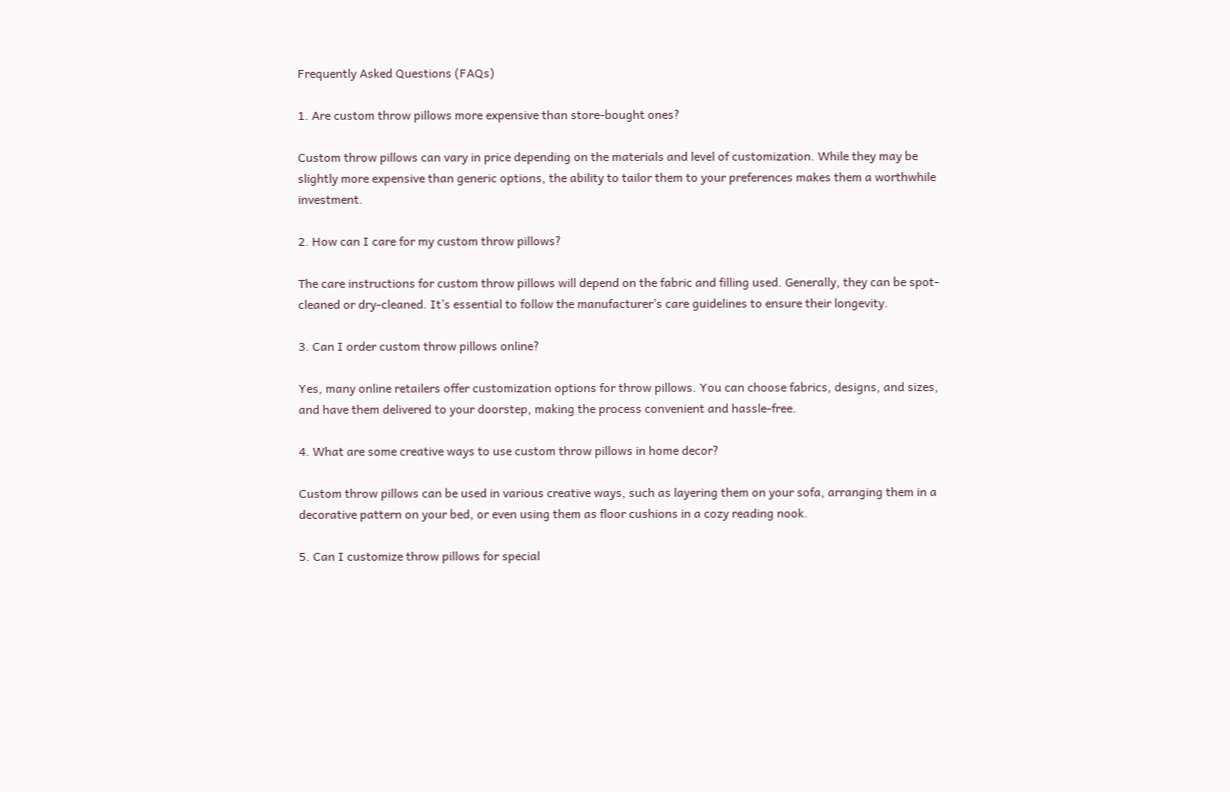Frequently Asked Questions (FAQs)

1. Are custom throw pillows more expensive than store-bought ones?

Custom throw pillows can vary in price depending on the materials and level of customization. While they may be slightly more expensive than generic options, the ability to tailor them to your preferences makes them a worthwhile investment.

2. How can I care for my custom throw pillows?

The care instructions for custom throw pillows will depend on the fabric and filling used. Generally, they can be spot-cleaned or dry-cleaned. It’s essential to follow the manufacturer’s care guidelines to ensure their longevity.

3. Can I order custom throw pillows online?

Yes, many online retailers offer customization options for throw pillows. You can choose fabrics, designs, and sizes, and have them delivered to your doorstep, making the process convenient and hassle-free.

4. What are some creative ways to use custom throw pillows in home decor?

Custom throw pillows can be used in various creative ways, such as layering them on your sofa, arranging them in a decorative pattern on your bed, or even using them as floor cushions in a cozy reading nook.

5. Can I customize throw pillows for special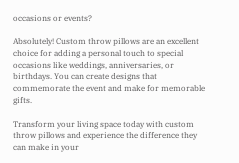occasions or events?

Absolutely! Custom throw pillows are an excellent choice for adding a personal touch to special occasions like weddings, anniversaries, or birthdays. You can create designs that commemorate the event and make for memorable gifts.

Transform your living space today with custom throw pillows and experience the difference they can make in your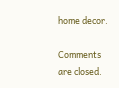home decor.

Comments are closed.